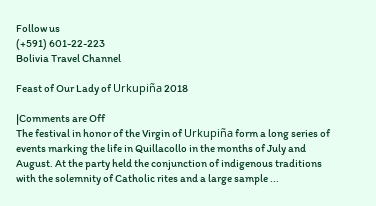Follow us
(+591) 601-22-223
Bolivia Travel Channel

Feast of Our Lady of Urkupiña 2018

|Comments are Off
The festival in honor of the Virgin of Urkupiña form a long series of events marking the life in Quillacollo in the months of July and August. At the party held the conjunction of indigenous traditions with the solemnity of Catholic rites and a large sample ...